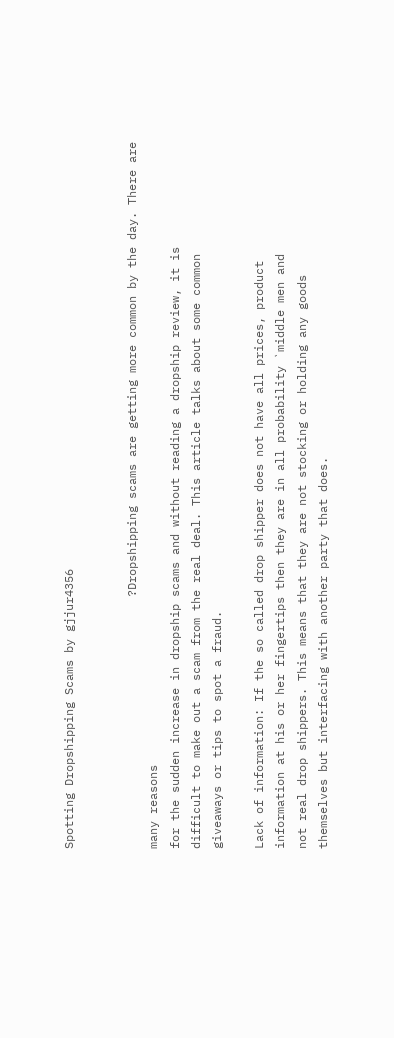Spotting Dropshipping Scams by gjjur4356


                                    ?Dropshipping scams are getting more common by the day. There are many reasons
for the sudden increase in dropship scams and without reading a dropship review, it is
difficult to make out a scam from the real deal. This article talks about some common
giveaways or tips to spot a fraud.

Lack of information: If the so called drop shipper does not have all prices, product
information at his or her fingertips then they are in all probability `middle men and
not real drop shippers. This means that they are not stocking or holding any goods
themselves but interfacing with another party that does.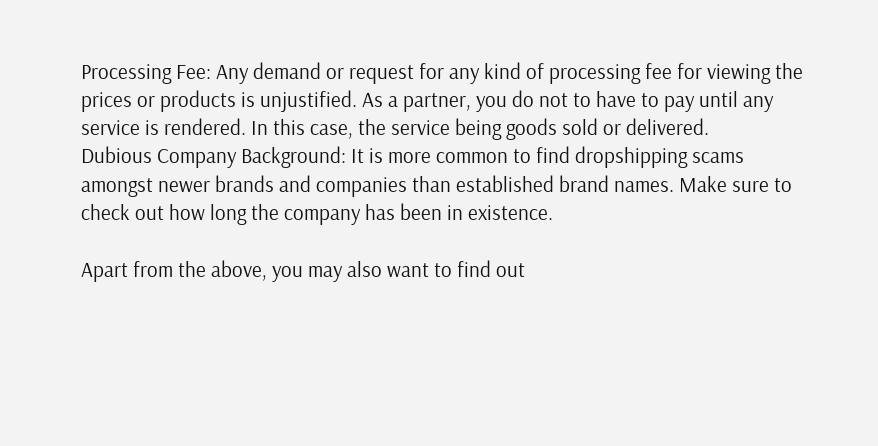Processing Fee: Any demand or request for any kind of processing fee for viewing the
prices or products is unjustified. As a partner, you do not to have to pay until any
service is rendered. In this case, the service being goods sold or delivered.
Dubious Company Background: It is more common to find dropshipping scams
amongst newer brands and companies than established brand names. Make sure to
check out how long the company has been in existence.

Apart from the above, you may also want to find out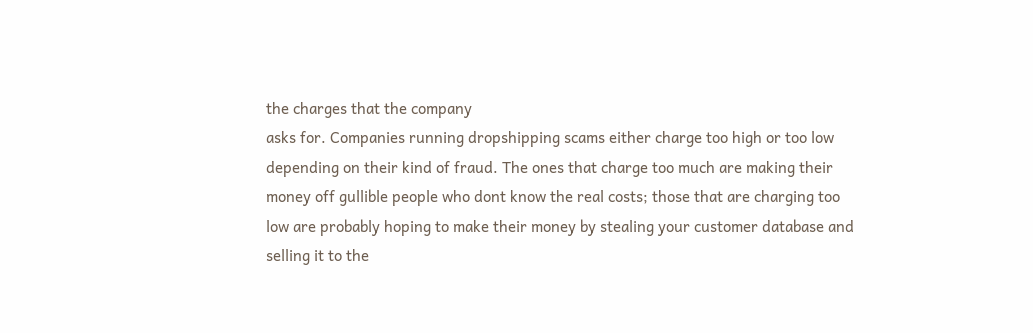the charges that the company
asks for. Companies running dropshipping scams either charge too high or too low
depending on their kind of fraud. The ones that charge too much are making their
money off gullible people who dont know the real costs; those that are charging too
low are probably hoping to make their money by stealing your customer database and
selling it to the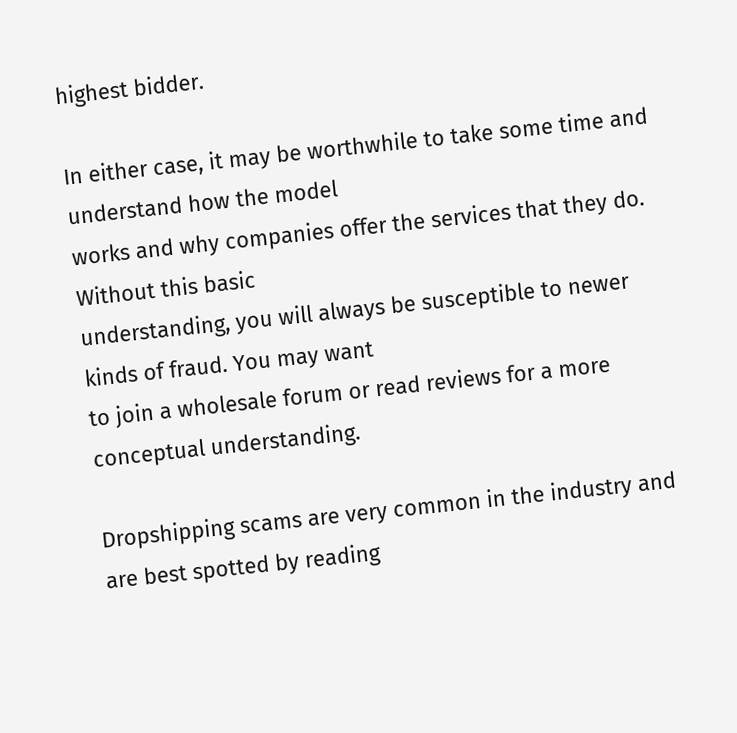highest bidder.

In either case, it may be worthwhile to take some time and understand how the model
works and why companies offer the services that they do. Without this basic
understanding, you will always be susceptible to newer kinds of fraud. You may want
to join a wholesale forum or read reviews for a more conceptual understanding.

Dropshipping scams are very common in the industry and are best spotted by reading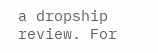a dropship review. For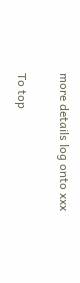more details log onto xxx

To top